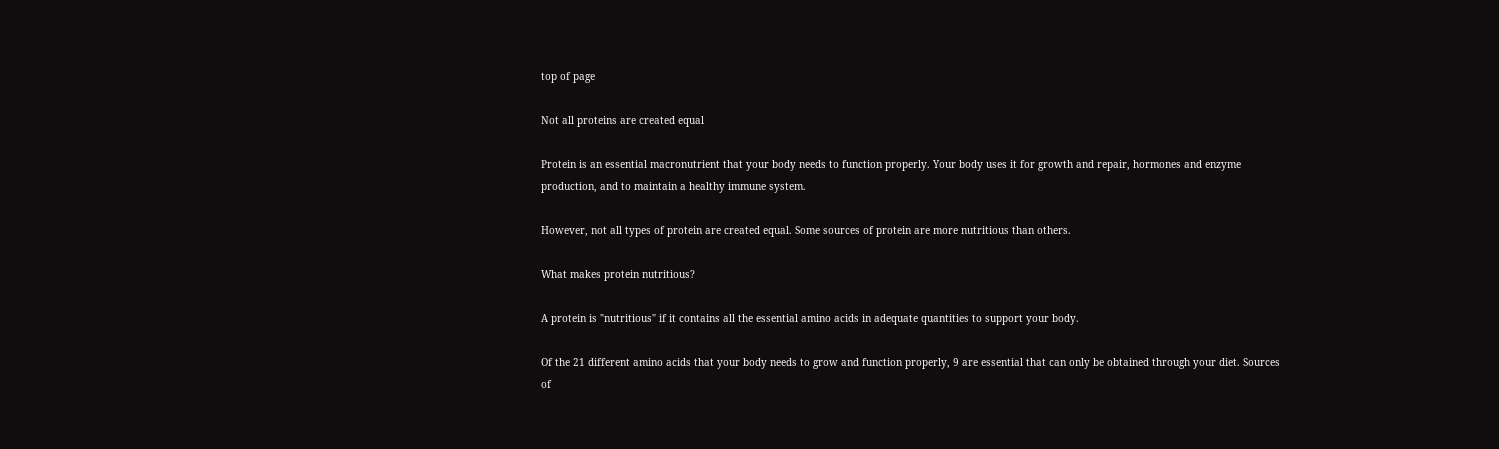top of page

Not all proteins are created equal

Protein is an essential macronutrient that your body needs to function properly. Your body uses it for growth and repair, hormones and enzyme production, and to maintain a healthy immune system.

However, not all types of protein are created equal. Some sources of protein are more nutritious than others.

What makes protein nutritious?

A protein is "nutritious" if it contains all the essential amino acids in adequate quantities to support your body.

Of the 21 different amino acids that your body needs to grow and function properly, 9 are essential that can only be obtained through your diet. Sources of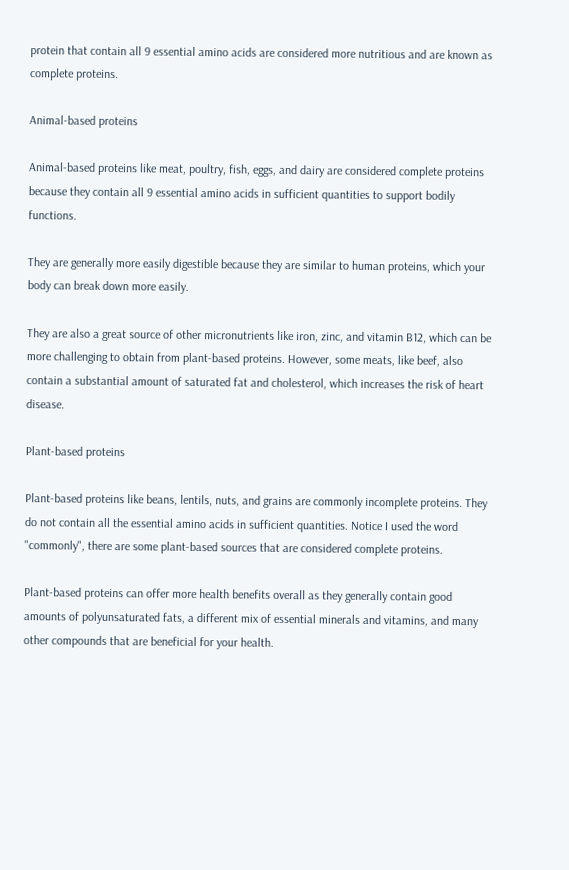protein that contain all 9 essential amino acids are considered more nutritious and are known as complete proteins.

Animal-based proteins

Animal-based proteins like meat, poultry, fish, eggs, and dairy are considered complete proteins because they contain all 9 essential amino acids in sufficient quantities to support bodily functions.

They are generally more easily digestible because they are similar to human proteins, which your body can break down more easily.

They are also a great source of other micronutrients like iron, zinc, and vitamin B12, which can be more challenging to obtain from plant-based proteins. However, some meats, like beef, also contain a substantial amount of saturated fat and cholesterol, which increases the risk of heart disease.

Plant-based proteins

Plant-based proteins like beans, lentils, nuts, and grains are commonly incomplete proteins. They do not contain all the essential amino acids in sufficient quantities. Notice I used the word "commonly", there are some plant-based sources that are considered complete proteins.

Plant-based proteins can offer more health benefits overall as they generally contain good amounts of polyunsaturated fats, a different mix of essential minerals and vitamins, and many other compounds that are beneficial for your health.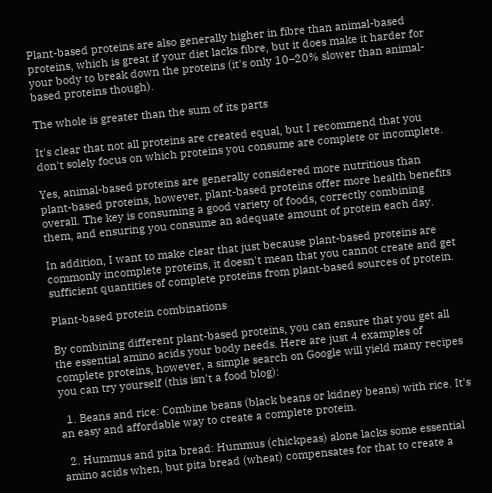Plant-based proteins are also generally higher in fibre than animal-based proteins, which is great if your diet lacks fibre, but it does make it harder for your body to break down the proteins (it's only 10–20% slower than animal-based proteins though).

The whole is greater than the sum of its parts

It's clear that not all proteins are created equal, but I recommend that you don't solely focus on which proteins you consume are complete or incomplete.

Yes, animal-based proteins are generally considered more nutritious than plant-based proteins, however, plant-based proteins offer more health benefits overall. The key is consuming a good variety of foods, correctly combining them, and ensuring you consume an adequate amount of protein each day.

In addition, I want to make clear that just because plant-based proteins are commonly incomplete proteins, it doesn't mean that you cannot create and get sufficient quantities of complete proteins from plant-based sources of protein.

Plant-based protein combinations

By combining different plant-based proteins, you can ensure that you get all the essential amino acids your body needs. Here are just 4 examples of complete proteins, however, a simple search on Google will yield many recipes you can try yourself (this isn't a food blog):

  1. Beans and rice: Combine beans (black beans or kidney beans) with rice. It's an easy and affordable way to create a complete protein.

  2. Hummus and pita bread: Hummus (chickpeas) alone lacks some essential amino acids when, but pita bread (wheat) compensates for that to create a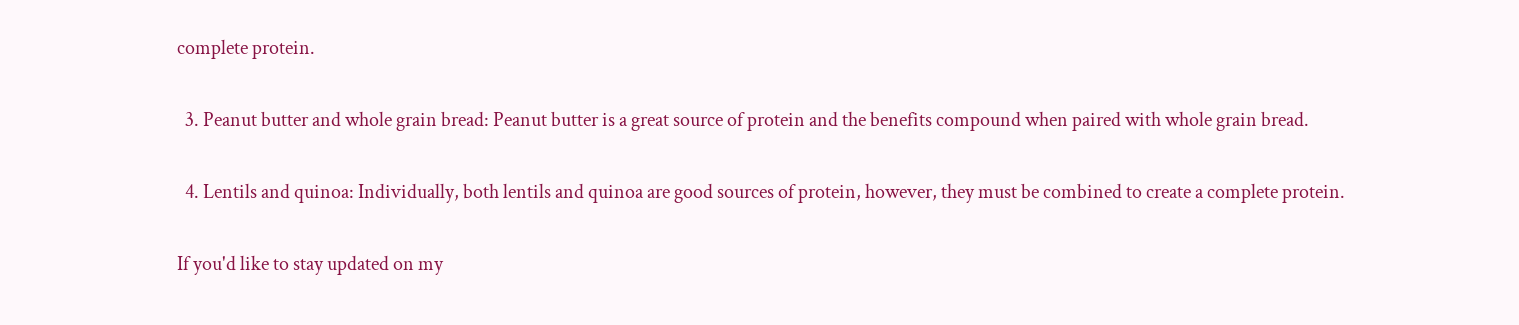complete protein.

  3. Peanut butter and whole grain bread: Peanut butter is a great source of protein and the benefits compound when paired with whole grain bread.

  4. Lentils and quinoa: Individually, both lentils and quinoa are good sources of protein, however, they must be combined to create a complete protein.

If you'd like to stay updated on my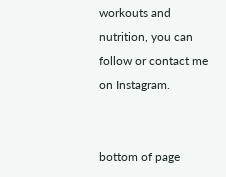workouts and nutrition, you can follow or contact me on Instagram.


bottom of page